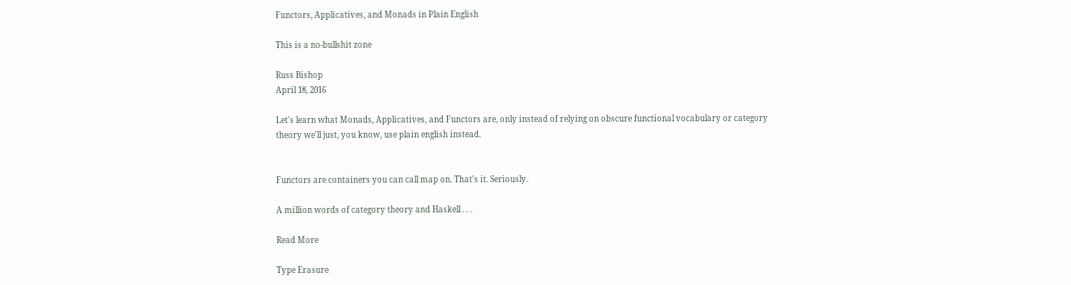Functors, Applicatives, and Monads in Plain English

This is a no-bullshit zone

Russ Bishop
April 18, 2016

Let's learn what Monads, Applicatives, and Functors are, only instead of relying on obscure functional vocabulary or category theory we'll just, you know, use plain english instead.


Functors are containers you can call map on. That's it. Seriously.

A million words of category theory and Haskell . . .

Read More

Type Erasure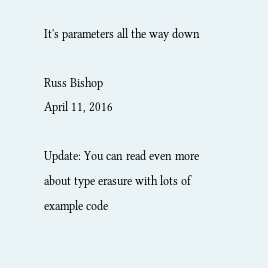It's parameters all the way down

Russ Bishop
April 11, 2016

Update: You can read even more about type erasure with lots of example code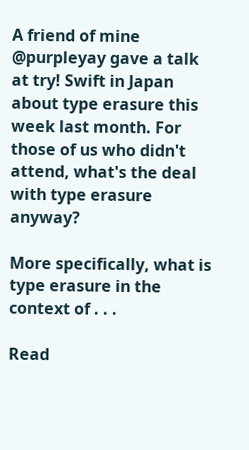A friend of mine @purpleyay gave a talk at try! Swift in Japan about type erasure this week last month. For those of us who didn't attend, what's the deal with type erasure anyway?

More specifically, what is type erasure in the context of . . .

Read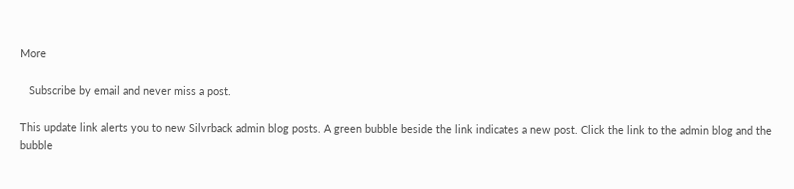More

   Subscribe by email and never miss a post.

This update link alerts you to new Silvrback admin blog posts. A green bubble beside the link indicates a new post. Click the link to the admin blog and the bubble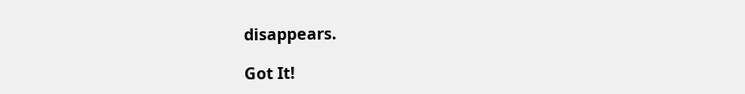disappears.

Got It!